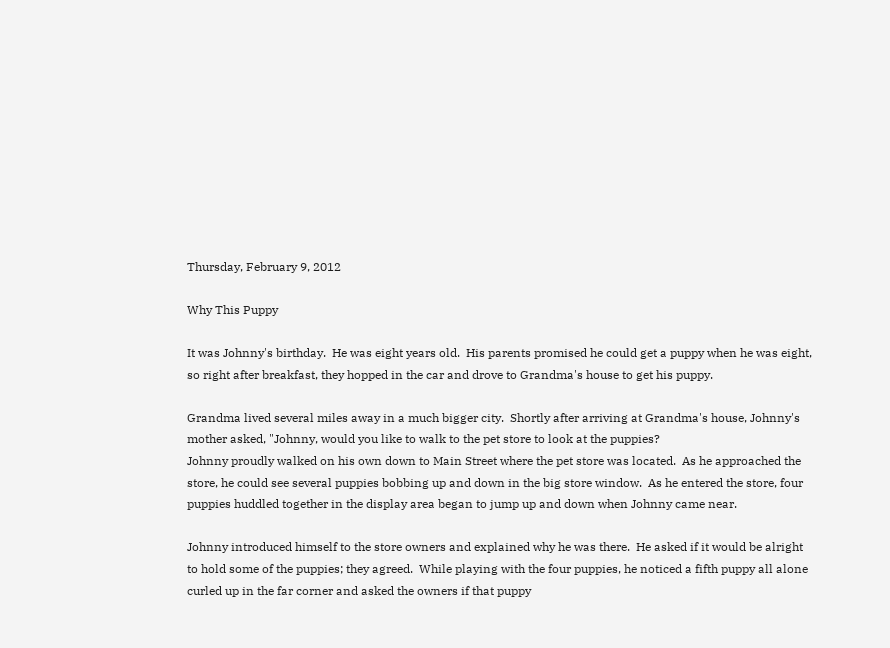Thursday, February 9, 2012

Why This Puppy

It was Johnny's birthday.  He was eight years old.  His parents promised he could get a puppy when he was eight, so right after breakfast, they hopped in the car and drove to Grandma's house to get his puppy.

Grandma lived several miles away in a much bigger city.  Shortly after arriving at Grandma's house, Johnny's mother asked, "Johnny, would you like to walk to the pet store to look at the puppies?
Johnny proudly walked on his own down to Main Street where the pet store was located.  As he approached the store, he could see several puppies bobbing up and down in the big store window.  As he entered the store, four puppies huddled together in the display area began to jump up and down when Johnny came near.

Johnny introduced himself to the store owners and explained why he was there.  He asked if it would be alright to hold some of the puppies; they agreed.  While playing with the four puppies, he noticed a fifth puppy all alone curled up in the far corner and asked the owners if that puppy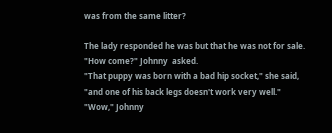was from the same litter?

The lady responded he was but that he was not for sale. "How come?" Johnny  asked.
"That puppy was born with a bad hip socket," she said, "and one of his back legs doesn't work very well."
"Wow," Johnny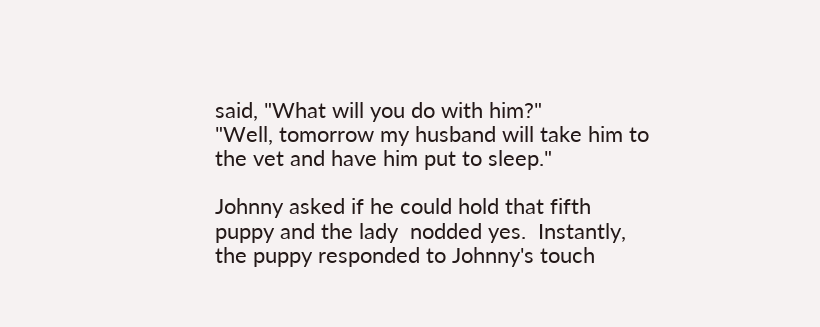said, "What will you do with him?"
"Well, tomorrow my husband will take him to the vet and have him put to sleep."

Johnny asked if he could hold that fifth puppy and the lady  nodded yes.  Instantly, the puppy responded to Johnny's touch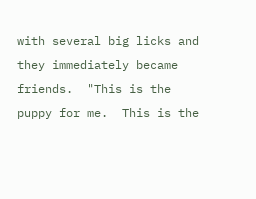with several big licks and they immediately became friends.  "This is the puppy for me.  This is the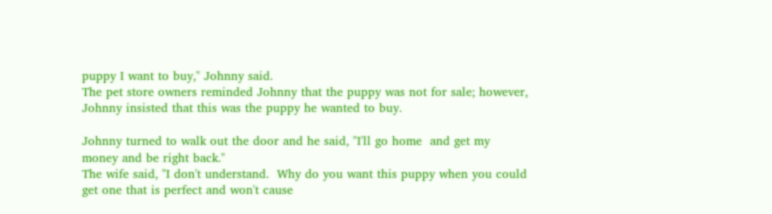puppy I want to buy," Johnny said.
The pet store owners reminded Johnny that the puppy was not for sale; however, Johnny insisted that this was the puppy he wanted to buy.

Johnny turned to walk out the door and he said, "I'll go home  and get my money and be right back."
The wife said, "I don't understand.  Why do you want this puppy when you could get one that is perfect and won't cause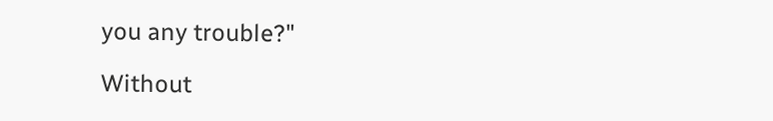you any trouble?"

Without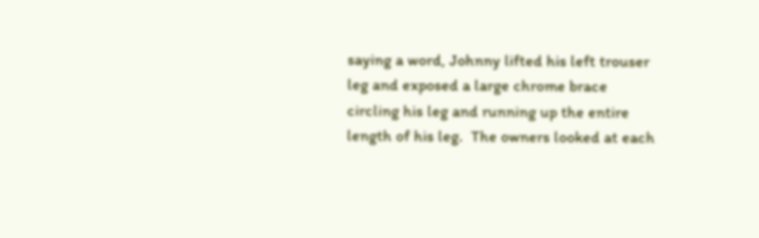saying a word, Johnny lifted his left trouser leg and exposed a large chrome brace circling his leg and running up the entire length of his leg.  The owners looked at each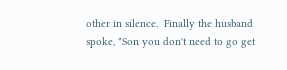other in silence.  Finally the husband spoke, "Son you don't need to go get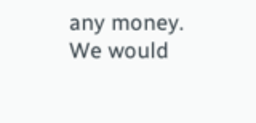any money.  We would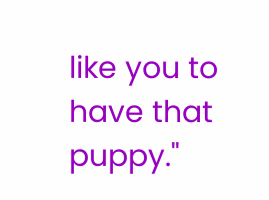like you to have that puppy."